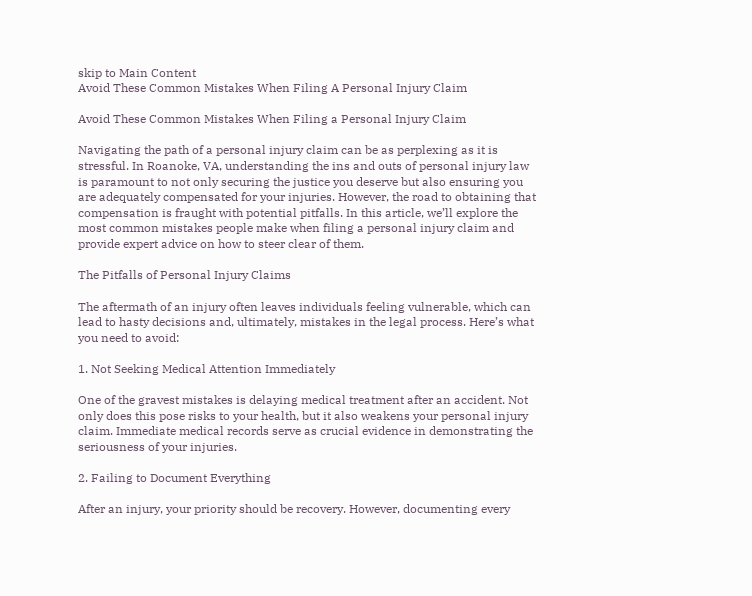skip to Main Content
Avoid These Common Mistakes When Filing A Personal Injury Claim

Avoid These Common Mistakes When Filing a Personal Injury Claim

Navigating the path of a personal injury claim can be as perplexing as it is stressful. In Roanoke, VA, understanding the ins and outs of personal injury law is paramount to not only securing the justice you deserve but also ensuring you are adequately compensated for your injuries. However, the road to obtaining that compensation is fraught with potential pitfalls. In this article, we’ll explore the most common mistakes people make when filing a personal injury claim and provide expert advice on how to steer clear of them.

The Pitfalls of Personal Injury Claims

The aftermath of an injury often leaves individuals feeling vulnerable, which can lead to hasty decisions and, ultimately, mistakes in the legal process. Here’s what you need to avoid:

1. Not Seeking Medical Attention Immediately

One of the gravest mistakes is delaying medical treatment after an accident. Not only does this pose risks to your health, but it also weakens your personal injury claim. Immediate medical records serve as crucial evidence in demonstrating the seriousness of your injuries.

2. Failing to Document Everything

After an injury, your priority should be recovery. However, documenting every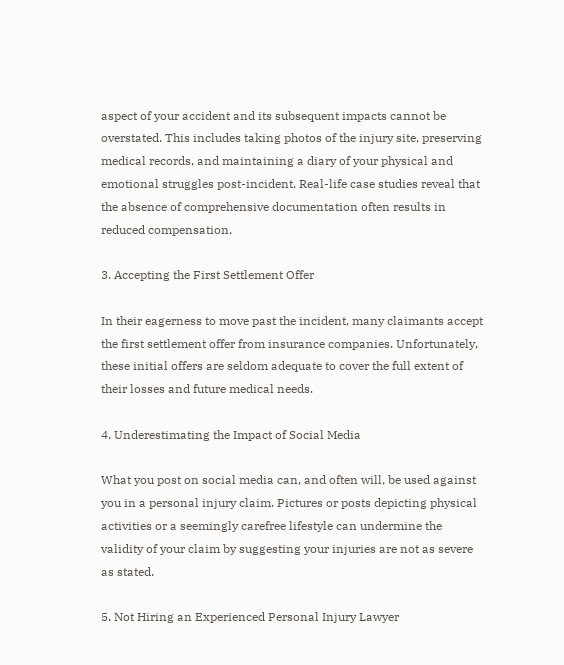aspect of your accident and its subsequent impacts cannot be overstated. This includes taking photos of the injury site, preserving medical records, and maintaining a diary of your physical and emotional struggles post-incident. Real-life case studies reveal that the absence of comprehensive documentation often results in reduced compensation.

3. Accepting the First Settlement Offer

In their eagerness to move past the incident, many claimants accept the first settlement offer from insurance companies. Unfortunately, these initial offers are seldom adequate to cover the full extent of their losses and future medical needs.

4. Underestimating the Impact of Social Media

What you post on social media can, and often will, be used against you in a personal injury claim. Pictures or posts depicting physical activities or a seemingly carefree lifestyle can undermine the validity of your claim by suggesting your injuries are not as severe as stated.

5. Not Hiring an Experienced Personal Injury Lawyer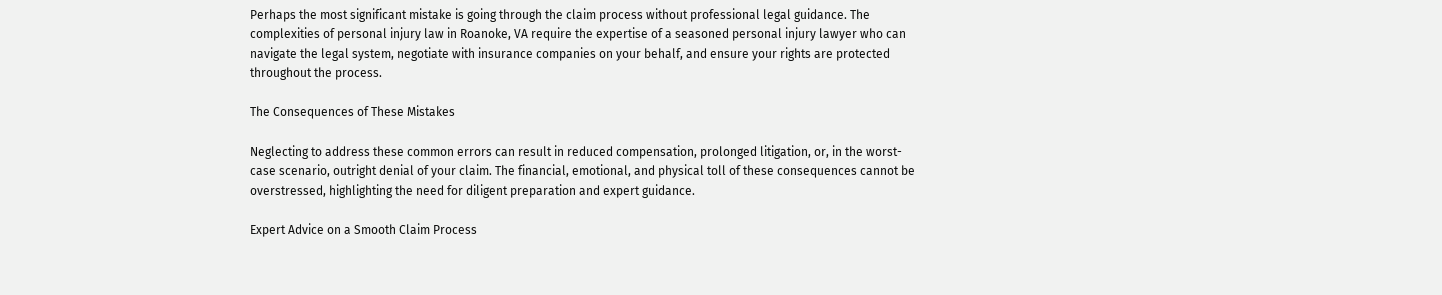Perhaps the most significant mistake is going through the claim process without professional legal guidance. The complexities of personal injury law in Roanoke, VA require the expertise of a seasoned personal injury lawyer who can navigate the legal system, negotiate with insurance companies on your behalf, and ensure your rights are protected throughout the process.

The Consequences of These Mistakes

Neglecting to address these common errors can result in reduced compensation, prolonged litigation, or, in the worst-case scenario, outright denial of your claim. The financial, emotional, and physical toll of these consequences cannot be overstressed, highlighting the need for diligent preparation and expert guidance.

Expert Advice on a Smooth Claim Process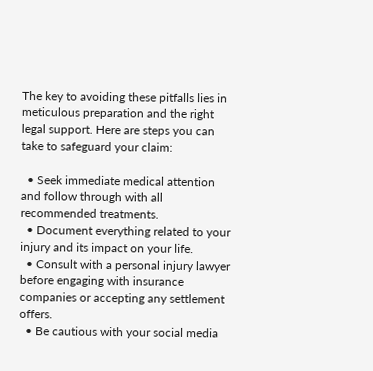The key to avoiding these pitfalls lies in meticulous preparation and the right legal support. Here are steps you can take to safeguard your claim:

  • Seek immediate medical attention and follow through with all recommended treatments.
  • Document everything related to your injury and its impact on your life.
  • Consult with a personal injury lawyer before engaging with insurance companies or accepting any settlement offers.
  • Be cautious with your social media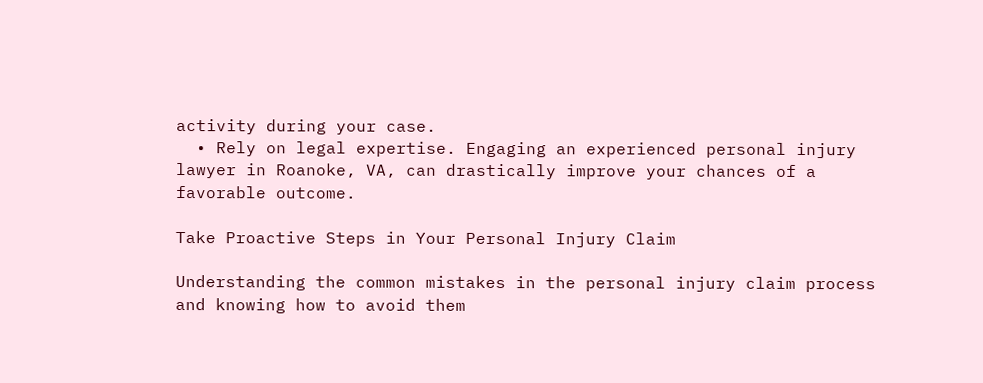activity during your case.
  • Rely on legal expertise. Engaging an experienced personal injury lawyer in Roanoke, VA, can drastically improve your chances of a favorable outcome.

Take Proactive Steps in Your Personal Injury Claim

Understanding the common mistakes in the personal injury claim process and knowing how to avoid them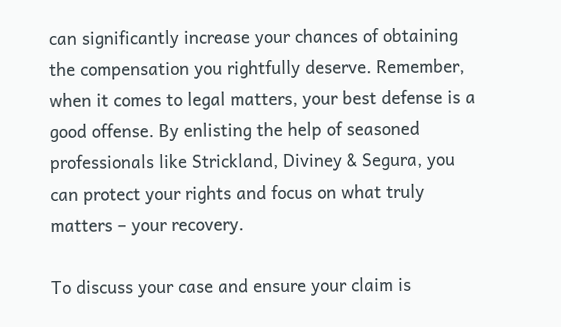can significantly increase your chances of obtaining the compensation you rightfully deserve. Remember, when it comes to legal matters, your best defense is a good offense. By enlisting the help of seasoned professionals like Strickland, Diviney & Segura, you can protect your rights and focus on what truly matters – your recovery.

To discuss your case and ensure your claim is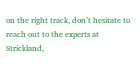on the right track, don’t hesitate to reach out to the experts at Strickland,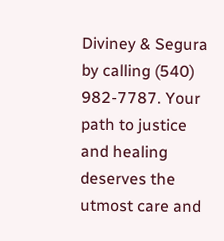Diviney & Segura by calling (540) 982-7787. Your path to justice and healing deserves the utmost care and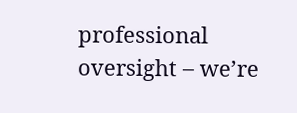professional oversight – we’re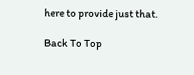here to provide just that.

Back To Top